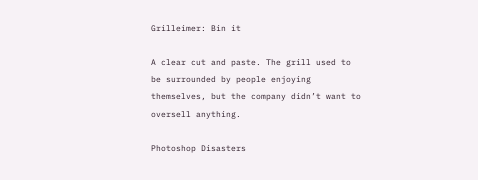Grilleimer: Bin it

A clear cut and paste. The grill used to be surrounded by people enjoying themselves, but the company didn’t want to oversell anything.

Photoshop Disasters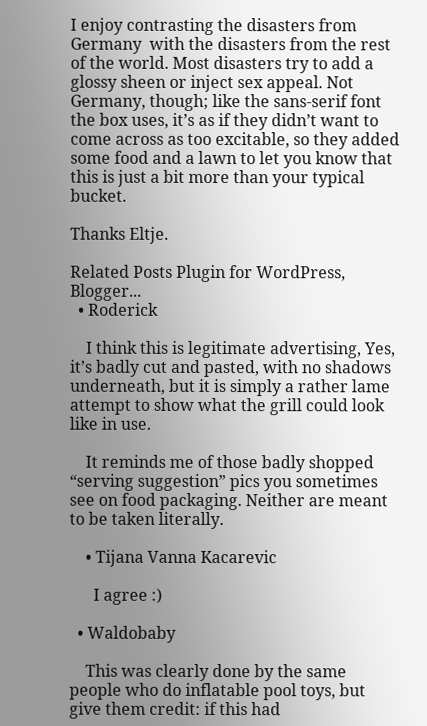I enjoy contrasting the disasters from Germany  with the disasters from the rest of the world. Most disasters try to add a glossy sheen or inject sex appeal. Not Germany, though; like the sans-serif font the box uses, it’s as if they didn’t want to come across as too excitable, so they added some food and a lawn to let you know that this is just a bit more than your typical bucket.

Thanks Eltje.

Related Posts Plugin for WordPress, Blogger...
  • Roderick

    I think this is legitimate advertising, Yes, it’s badly cut and pasted, with no shadows underneath, but it is simply a rather lame attempt to show what the grill could look like in use.

    It reminds me of those badly shopped “serving suggestion” pics you sometimes see on food packaging. Neither are meant to be taken literally.

    • Tijana Vanna Kacarevic

      I agree :)

  • Waldobaby

    This was clearly done by the same people who do inflatable pool toys, but give them credit: if this had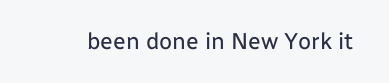been done in New York it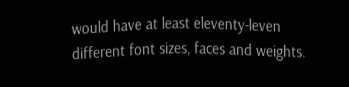would have at least eleventy-leven different font sizes, faces and weights.